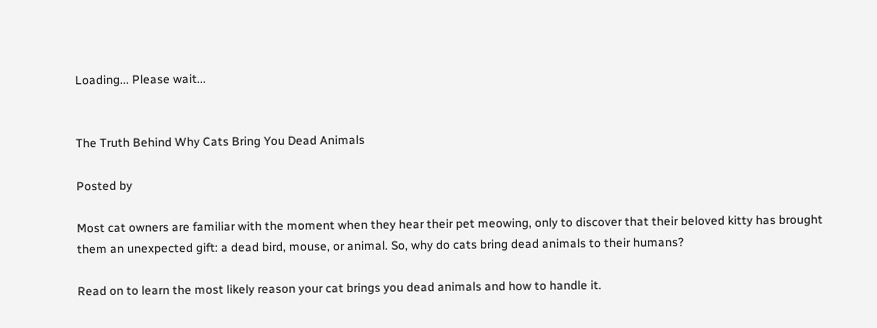Loading... Please wait...


The Truth Behind Why Cats Bring You Dead Animals

Posted by

Most cat owners are familiar with the moment when they hear their pet meowing, only to discover that their beloved kitty has brought them an unexpected gift: a dead bird, mouse, or animal. So, why do cats bring dead animals to their humans?

Read on to learn the most likely reason your cat brings you dead animals and how to handle it.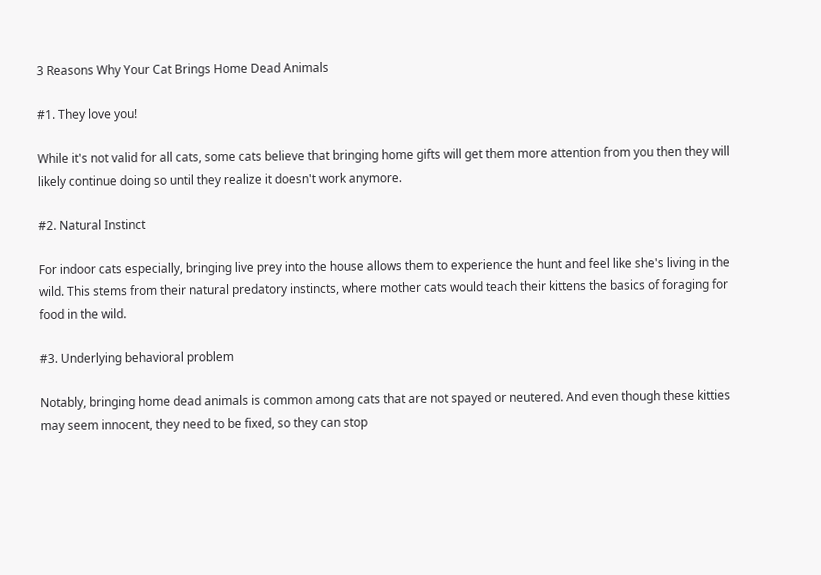3 Reasons Why Your Cat Brings Home Dead Animals

#1. They love you!

While it's not valid for all cats, some cats believe that bringing home gifts will get them more attention from you then they will likely continue doing so until they realize it doesn't work anymore.

#2. Natural Instinct

For indoor cats especially, bringing live prey into the house allows them to experience the hunt and feel like she's living in the wild. This stems from their natural predatory instincts, where mother cats would teach their kittens the basics of foraging for food in the wild.

#3. Underlying behavioral problem

Notably, bringing home dead animals is common among cats that are not spayed or neutered. And even though these kitties may seem innocent, they need to be fixed, so they can stop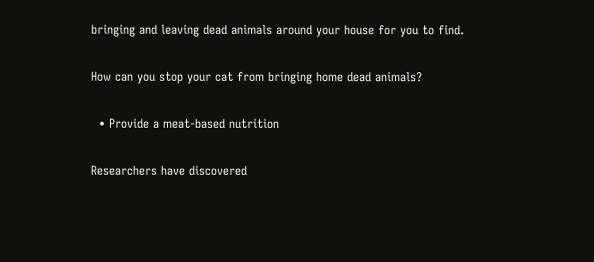bringing and leaving dead animals around your house for you to find.

How can you stop your cat from bringing home dead animals?

  • Provide a meat-based nutrition

Researchers have discovered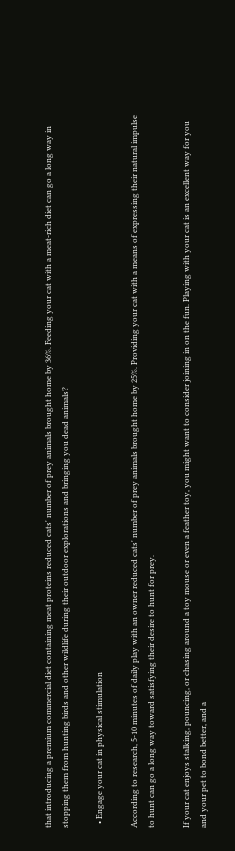that introducing a premium commercial diet containing meat proteins reduced cats' number of prey animals brought home by 36%. Feeding your cat with a meat-rich diet can go a long way in stopping them from hunting birds and other wildlife during their outdoor explorations and bringing you dead animals?

  • Engage your cat in physical stimulation

According to research, 5-10 minutes of daily play with an owner reduced cats' number of prey animals brought home by 25%. Providing your cat with a means of expressing their natural impulse to hunt can go a long way toward satisfying their desire to hunt for prey.

If your cat enjoys stalking, pouncing, or chasing around a toy mouse or even a feather toy, you might want to consider joining in on the fun. Playing with your cat is an excellent way for you and your pet to bond better, and a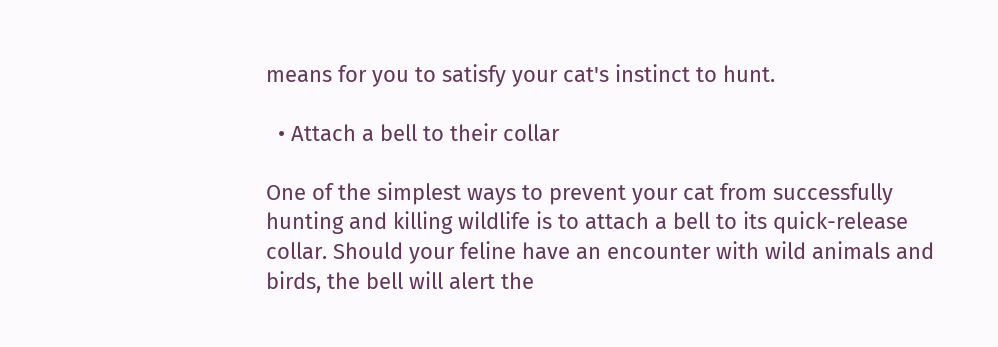means for you to satisfy your cat's instinct to hunt.

  • Attach a bell to their collar

One of the simplest ways to prevent your cat from successfully hunting and killing wildlife is to attach a bell to its quick-release collar. Should your feline have an encounter with wild animals and birds, the bell will alert the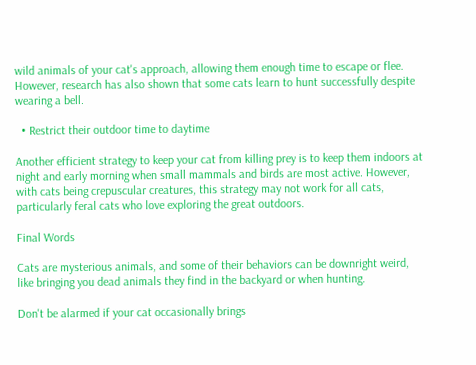wild animals of your cat's approach, allowing them enough time to escape or flee. However, research has also shown that some cats learn to hunt successfully despite wearing a bell.

  • Restrict their outdoor time to daytime

Another efficient strategy to keep your cat from killing prey is to keep them indoors at night and early morning when small mammals and birds are most active. However, with cats being crepuscular creatures, this strategy may not work for all cats, particularly feral cats who love exploring the great outdoors.

Final Words

Cats are mysterious animals, and some of their behaviors can be downright weird, like bringing you dead animals they find in the backyard or when hunting.

Don't be alarmed if your cat occasionally brings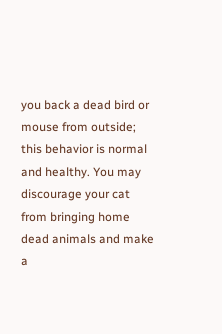you back a dead bird or mouse from outside; this behavior is normal and healthy. You may discourage your cat from bringing home dead animals and make a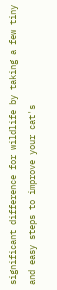significant difference for wildlife by taking a few tiny and easy steps to improve your cat's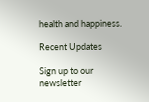health and happiness.

Recent Updates

Sign up to our newsletter